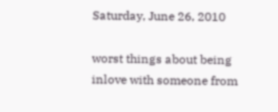Saturday, June 26, 2010

worst things about being inlove with someone from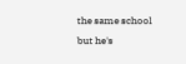the same school but he's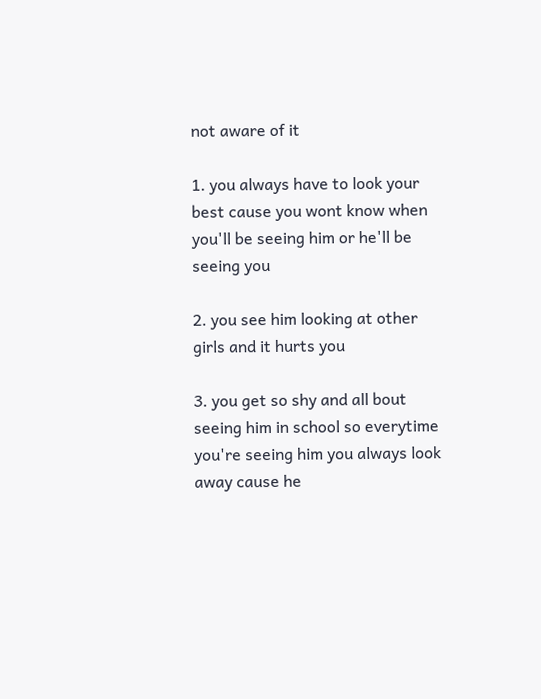not aware of it

1. you always have to look your best cause you wont know when you'll be seeing him or he'll be seeing you

2. you see him looking at other girls and it hurts you

3. you get so shy and all bout seeing him in school so everytime you're seeing him you always look away cause he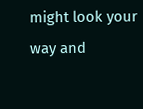might look your way and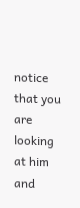notice that you are looking at him and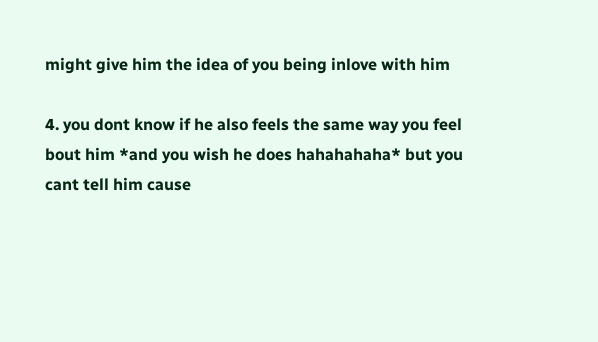might give him the idea of you being inlove with him

4. you dont know if he also feels the same way you feel bout him *and you wish he does hahahahaha* but you cant tell him cause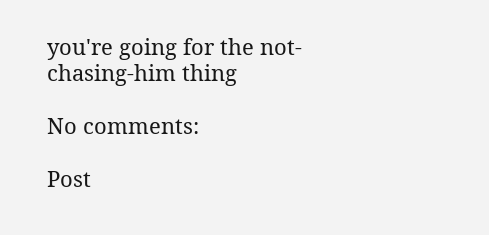you're going for the not-chasing-him thing

No comments:

Post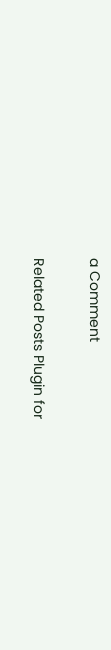a Comment

Related Posts Plugin for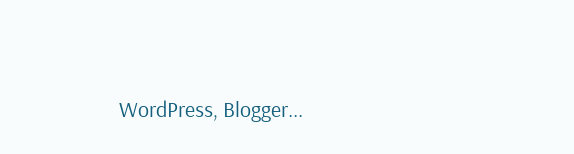WordPress, Blogger...